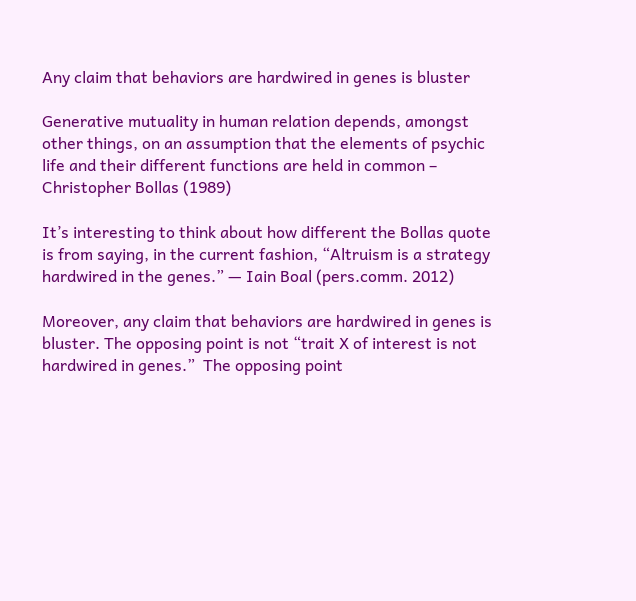Any claim that behaviors are hardwired in genes is bluster

Generative mutuality in human relation depends, amongst other things, on an assumption that the elements of psychic life and their different functions are held in common – Christopher Bollas (1989)

It’s interesting to think about how different the Bollas quote is from saying, in the current fashion, “Altruism is a strategy hardwired in the genes.” — Iain Boal (pers.comm. 2012)

Moreover, any claim that behaviors are hardwired in genes is bluster. The opposing point is not “trait X of interest is not hardwired in genes.”  The opposing point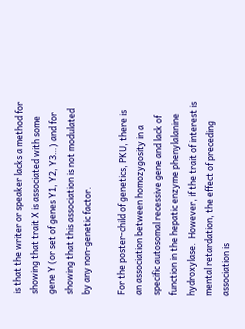is that the writer or speaker lacks a method for showing that trait X is associated with some gene Y (or set of genes Y1, Y2, Y3…) and for showing that this association is not modulated by any non-genetic factor.

For the poster-child of genetics, PKU, there is an association between homozygosity in a specific autosomal recessive gene and lack of function in the hepatic enzyme phenylalanine hydroxylase.  However, if the trait of interest is mental retardation, the effect of preceding association is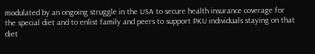modulated by an ongoing struggle in the USA to secure health insurance coverage for the special diet and to enlist family and peers to support PKU individuals staying on that diet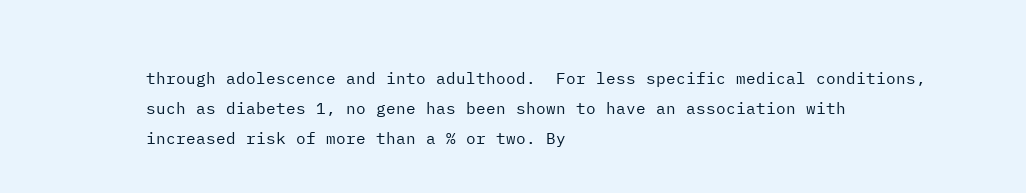through adolescence and into adulthood.  For less specific medical conditions, such as diabetes 1, no gene has been shown to have an association with increased risk of more than a % or two. By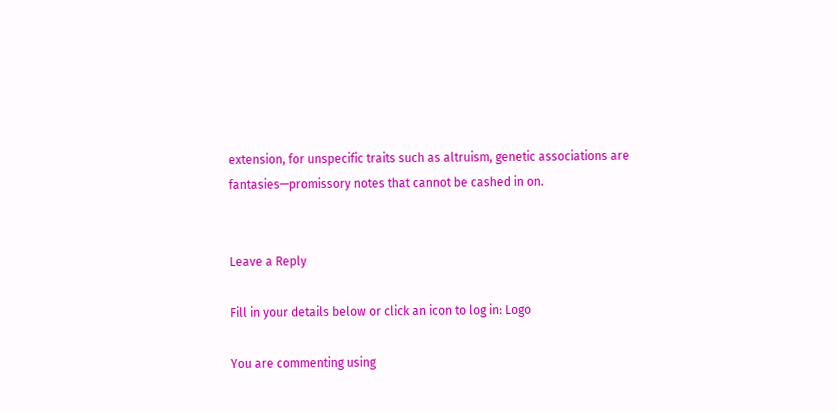extension, for unspecific traits such as altruism, genetic associations are fantasies—promissory notes that cannot be cashed in on.


Leave a Reply

Fill in your details below or click an icon to log in: Logo

You are commenting using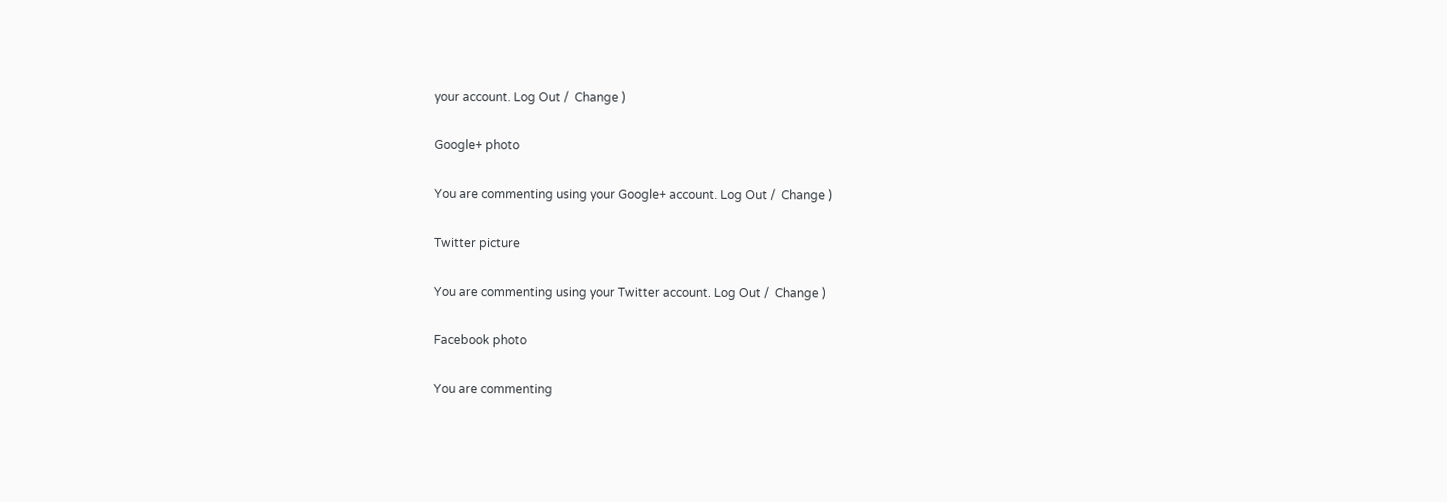your account. Log Out /  Change )

Google+ photo

You are commenting using your Google+ account. Log Out /  Change )

Twitter picture

You are commenting using your Twitter account. Log Out /  Change )

Facebook photo

You are commenting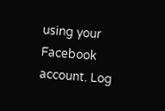using your Facebook account. Log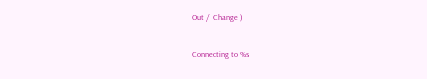Out /  Change )


Connecting to %s